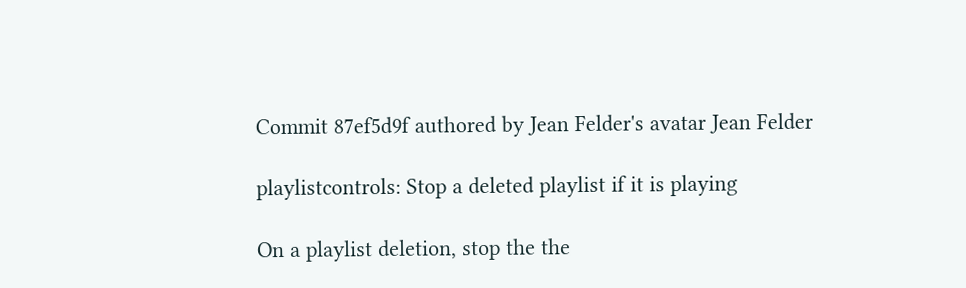Commit 87ef5d9f authored by Jean Felder's avatar Jean Felder

playlistcontrols: Stop a deleted playlist if it is playing

On a playlist deletion, stop the the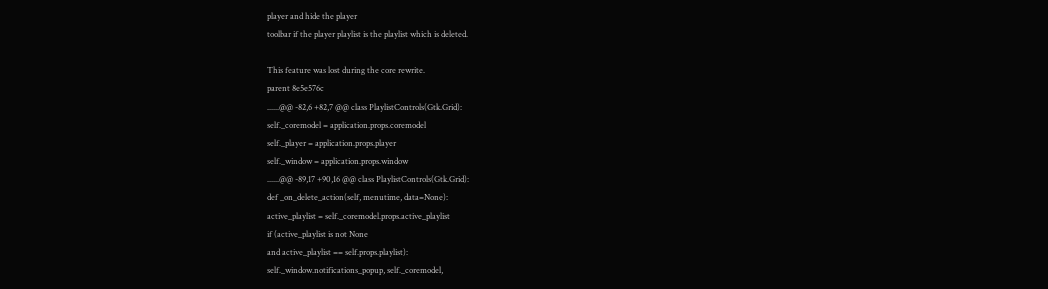player and hide the player
toolbar if the player playlist is the playlist which is deleted.

This feature was lost during the core rewrite.
parent 8e5e576c
......@@ -82,6 +82,7 @@ class PlaylistControls(Gtk.Grid):
self._coremodel = application.props.coremodel
self._player = application.props.player
self._window = application.props.window
......@@ -89,17 +90,16 @@ class PlaylistControls(Gtk.Grid):
def _on_delete_action(self, menutime, data=None):
active_playlist = self._coremodel.props.active_playlist
if (active_playlist is not None
and active_playlist == self.props.playlist):
self._window.notifications_popup, self._coremodel,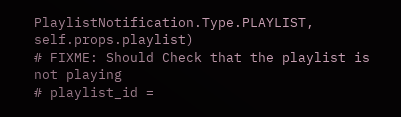PlaylistNotification.Type.PLAYLIST, self.props.playlist)
# FIXME: Should Check that the playlist is not playing
# playlist_id =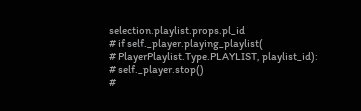selection.playlist.props.pl_id
# if self._player.playing_playlist(
# PlayerPlaylist.Type.PLAYLIST, playlist_id):
# self._player.stop()
#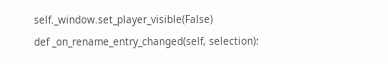self._window.set_player_visible(False)
def _on_rename_entry_changed(self, selection):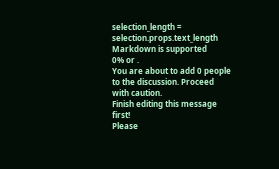selection_length = selection.props.text_length
Markdown is supported
0% or .
You are about to add 0 people to the discussion. Proceed with caution.
Finish editing this message first!
Please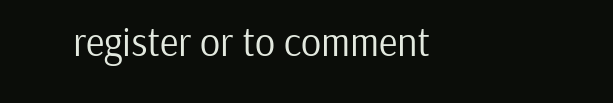register or to comment